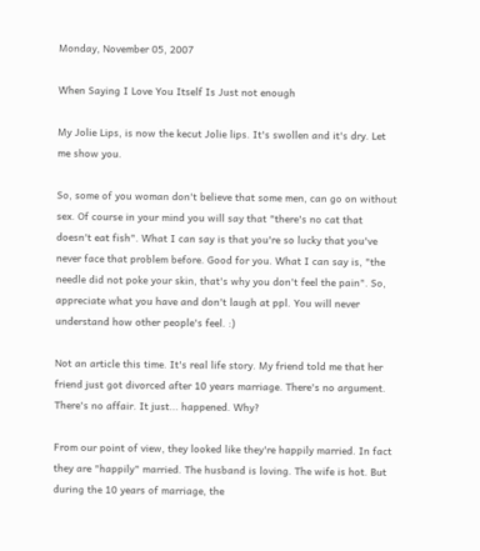Monday, November 05, 2007

When Saying I Love You Itself Is Just not enough

My Jolie Lips, is now the kecut Jolie lips. It's swollen and it's dry. Let me show you.

So, some of you woman don't believe that some men, can go on without sex. Of course in your mind you will say that "there's no cat that doesn't eat fish". What I can say is that you're so lucky that you've never face that problem before. Good for you. What I can say is, "the needle did not poke your skin, that's why you don't feel the pain". So, appreciate what you have and don't laugh at ppl. You will never understand how other people's feel. :)

Not an article this time. It's real life story. My friend told me that her friend just got divorced after 10 years marriage. There's no argument. There's no affair. It just... happened. Why?

From our point of view, they looked like they're happily married. In fact they are "happily" married. The husband is loving. The wife is hot. But during the 10 years of marriage, the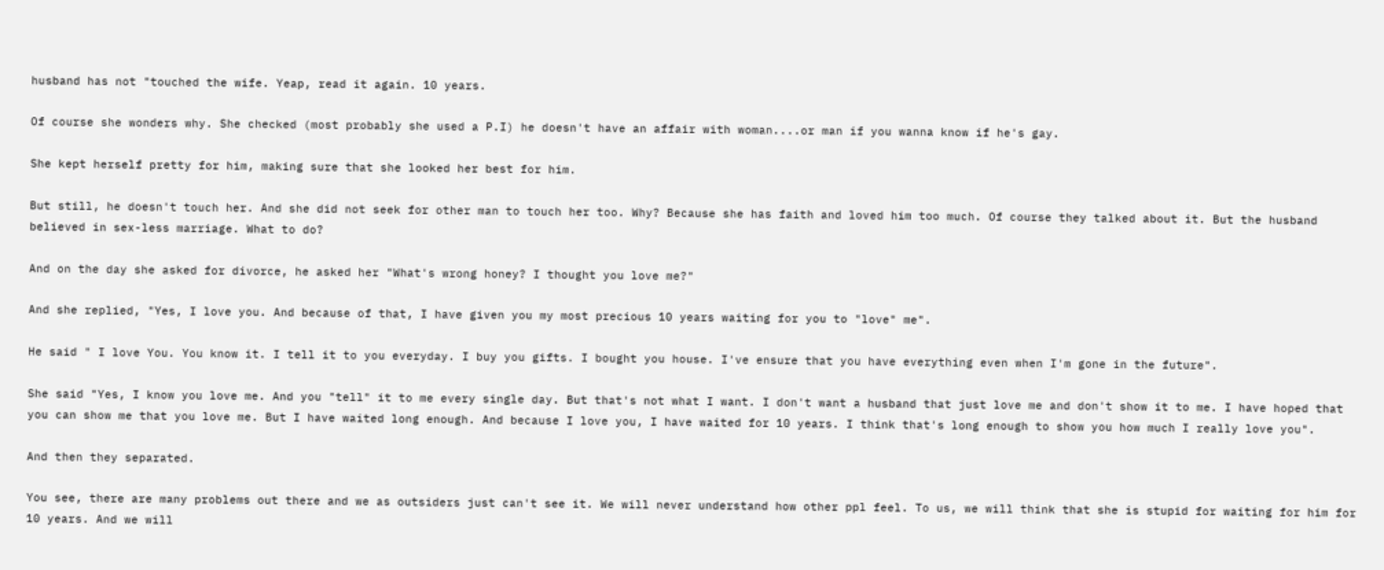husband has not "touched the wife. Yeap, read it again. 10 years.

Of course she wonders why. She checked (most probably she used a P.I) he doesn't have an affair with woman....or man if you wanna know if he's gay.

She kept herself pretty for him, making sure that she looked her best for him.

But still, he doesn't touch her. And she did not seek for other man to touch her too. Why? Because she has faith and loved him too much. Of course they talked about it. But the husband believed in sex-less marriage. What to do?

And on the day she asked for divorce, he asked her "What's wrong honey? I thought you love me?"

And she replied, "Yes, I love you. And because of that, I have given you my most precious 10 years waiting for you to "love" me".

He said " I love You. You know it. I tell it to you everyday. I buy you gifts. I bought you house. I've ensure that you have everything even when I'm gone in the future".

She said "Yes, I know you love me. And you "tell" it to me every single day. But that's not what I want. I don't want a husband that just love me and don't show it to me. I have hoped that you can show me that you love me. But I have waited long enough. And because I love you, I have waited for 10 years. I think that's long enough to show you how much I really love you".

And then they separated.

You see, there are many problems out there and we as outsiders just can't see it. We will never understand how other ppl feel. To us, we will think that she is stupid for waiting for him for 10 years. And we will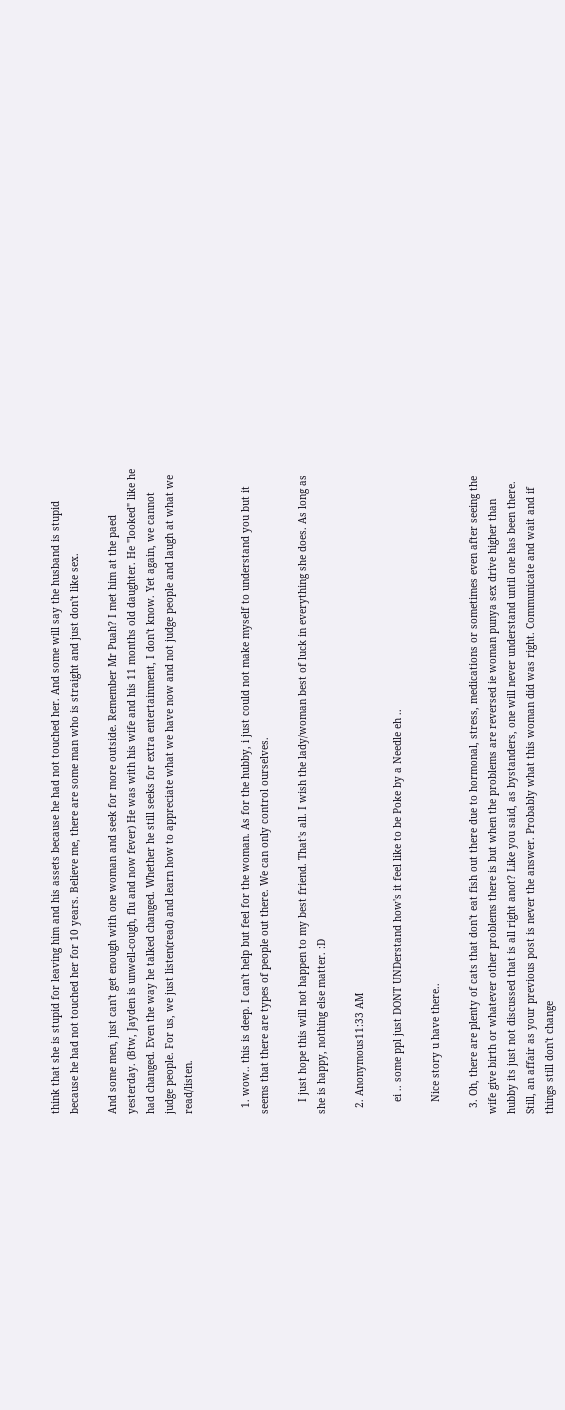think that she is stupid for leaving him and his assets because he had not touched her. And some will say the husband is stupid because he had not touched her for 10 years. Believe me, there are some man who is straight and just don't like sex.

And some men, just can't get enough with one woman and seek for more outside. Remember Mr Puah? I met him at the paed yesterday. (Btw, Jayden is unwell-cough, flu and now fever) He was with his wife and his 11 months old daughter. He "looked" like he had changed. Even the way he talked changed. Whether he still seeks for extra entertainment, I don't know. Yet again, we cannot judge people. For us, we just listen(read) and learn how to appreciate what we have now and not judge people and laugh at what we read/listen.


  1. wow.. this is deep. I can't help but feel for the woman. As for the hubby, i just could not make myself to understand you but it seems that there are types of people out there. We can only control ourselves.

    I just hope this will not happen to my best friend. That's all. I wish the lady/woman best of luck in everything she does. As long as she is happy, nothing else matter. :D

  2. Anonymous11:33 AM

    ei .. some ppl just DONT UNDerstand how's it feel like to be Poke by a Needle eh ..

    Nice story u have there..

  3. Oh, there are plenty of cats that don't eat fish out there due to hormonal, stress, medications or sometimes even after seeing the wife give birth or whatever other problems there is but when the problems are reversed ie woman punya sex drive higher than hubby its just not discussed that is all right anot? Like you said, as bystanders, one will never understand until one has been there. Still, an affair as your previous post is never the answer. Probably what this woman did was right. Communicate and wait and if things still don't change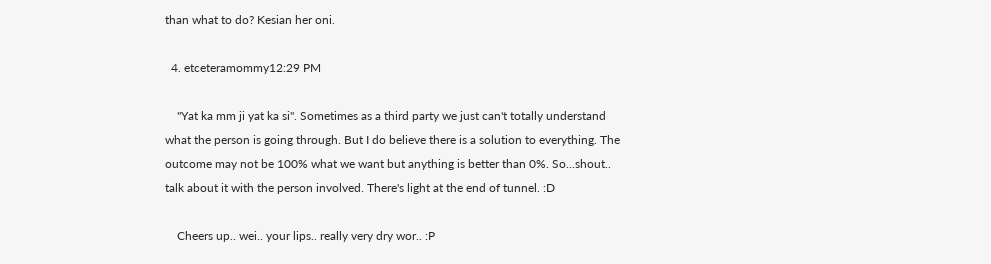than what to do? Kesian her oni.

  4. etceteramommy12:29 PM

    "Yat ka mm ji yat ka si". Sometimes as a third party we just can't totally understand what the person is going through. But I do believe there is a solution to everything. The outcome may not be 100% what we want but anything is better than 0%. So...shout.. talk about it with the person involved. There's light at the end of tunnel. :D

    Cheers up.. wei.. your lips.. really very dry wor.. :P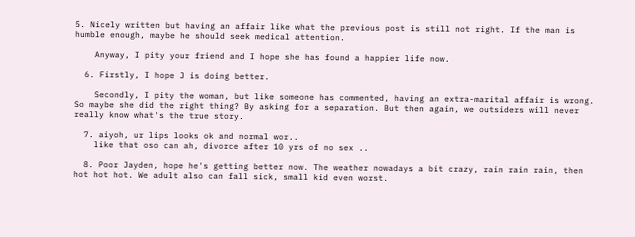5. Nicely written but having an affair like what the previous post is still not right. If the man is humble enough, maybe he should seek medical attention.

    Anyway, I pity your friend and I hope she has found a happier life now.

  6. Firstly, I hope J is doing better.

    Secondly, I pity the woman, but like someone has commented, having an extra-marital affair is wrong. So maybe she did the right thing? By asking for a separation. But then again, we outsiders will never really know what's the true story.

  7. aiyoh, ur lips looks ok and normal wor..
    like that oso can ah, divorce after 10 yrs of no sex ..

  8. Poor Jayden, hope he's getting better now. The weather nowadays a bit crazy, rain rain rain, then hot hot hot. We adult also can fall sick, small kid even worst.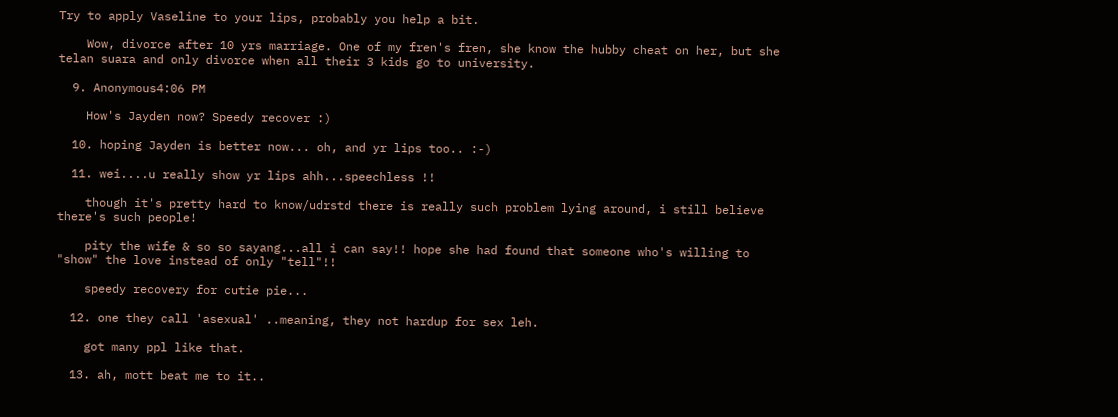Try to apply Vaseline to your lips, probably you help a bit.

    Wow, divorce after 10 yrs marriage. One of my fren's fren, she know the hubby cheat on her, but she telan suara and only divorce when all their 3 kids go to university.

  9. Anonymous4:06 PM

    How's Jayden now? Speedy recover :)

  10. hoping Jayden is better now... oh, and yr lips too.. :-)

  11. wei....u really show yr lips ahh...speechless !!

    though it's pretty hard to know/udrstd there is really such problem lying around, i still believe there's such people!

    pity the wife & so so sayang...all i can say!! hope she had found that someone who's willing to "show" the love instead of only "tell"!!

    speedy recovery for cutie pie...

  12. one they call 'asexual' ..meaning, they not hardup for sex leh.

    got many ppl like that.

  13. ah, mott beat me to it..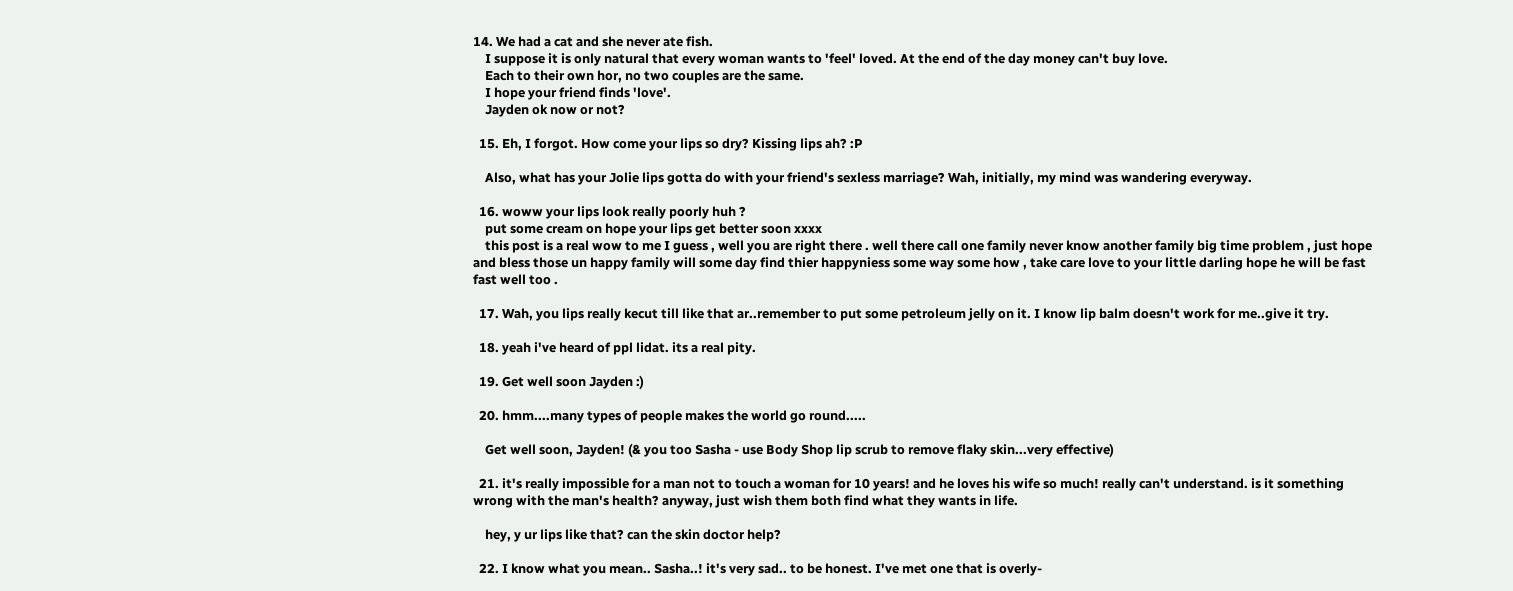14. We had a cat and she never ate fish.
    I suppose it is only natural that every woman wants to 'feel' loved. At the end of the day money can't buy love.
    Each to their own hor, no two couples are the same.
    I hope your friend finds 'love'.
    Jayden ok now or not?

  15. Eh, I forgot. How come your lips so dry? Kissing lips ah? :P

    Also, what has your Jolie lips gotta do with your friend's sexless marriage? Wah, initially, my mind was wandering everyway.

  16. woww your lips look really poorly huh ?
    put some cream on hope your lips get better soon xxxx
    this post is a real wow to me I guess , well you are right there . well there call one family never know another family big time problem , just hope and bless those un happy family will some day find thier happyniess some way some how , take care love to your little darling hope he will be fast fast well too .

  17. Wah, you lips really kecut till like that ar..remember to put some petroleum jelly on it. I know lip balm doesn't work for me..give it try.

  18. yeah i've heard of ppl lidat. its a real pity.

  19. Get well soon Jayden :)

  20. hmm....many types of people makes the world go round.....

    Get well soon, Jayden! (& you too Sasha - use Body Shop lip scrub to remove flaky skin...very effective)

  21. it's really impossible for a man not to touch a woman for 10 years! and he loves his wife so much! really can't understand. is it something wrong with the man's health? anyway, just wish them both find what they wants in life.

    hey, y ur lips like that? can the skin doctor help?

  22. I know what you mean.. Sasha..! it's very sad.. to be honest. I've met one that is overly-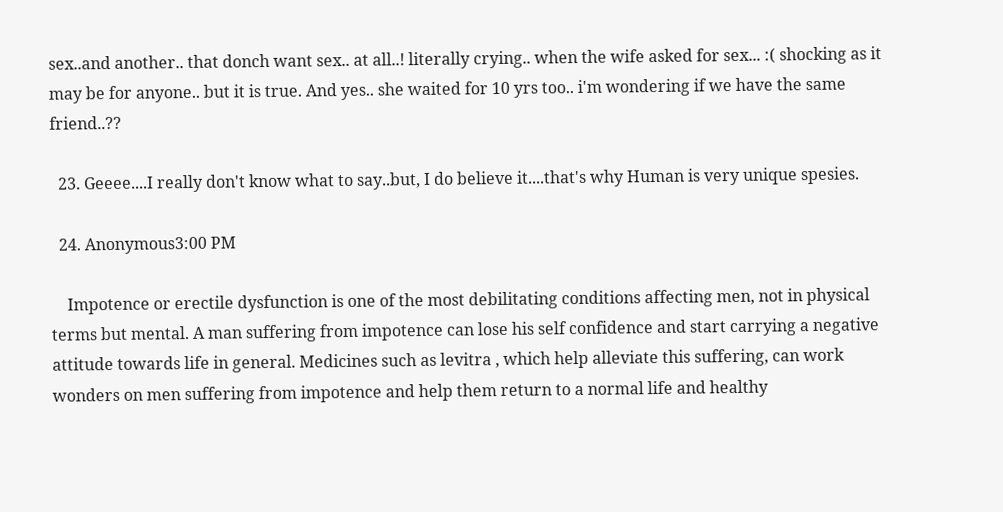sex..and another.. that donch want sex.. at all..! literally crying.. when the wife asked for sex... :( shocking as it may be for anyone.. but it is true. And yes.. she waited for 10 yrs too.. i'm wondering if we have the same friend..??

  23. Geeee....I really don't know what to say..but, I do believe it....that's why Human is very unique spesies.

  24. Anonymous3:00 PM

    Impotence or erectile dysfunction is one of the most debilitating conditions affecting men, not in physical terms but mental. A man suffering from impotence can lose his self confidence and start carrying a negative attitude towards life in general. Medicines such as levitra , which help alleviate this suffering, can work wonders on men suffering from impotence and help them return to a normal life and healthy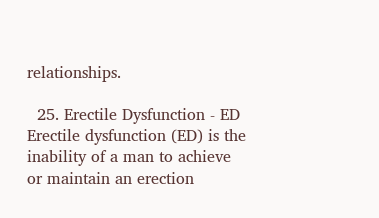relationships.

  25. Erectile Dysfunction - ED Erectile dysfunction (ED) is the inability of a man to achieve or maintain an erection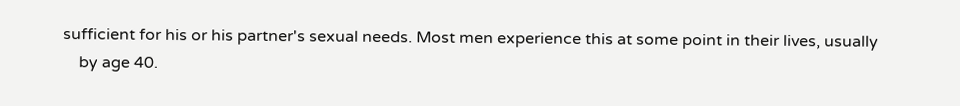sufficient for his or his partner's sexual needs. Most men experience this at some point in their lives, usually
    by age 40.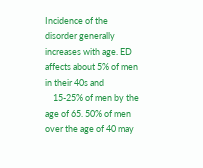Incidence of the disorder generally increases with age. ED affects about 5% of men in their 40s and
    15-25% of men by the age of 65. 50% of men over the age of 40 may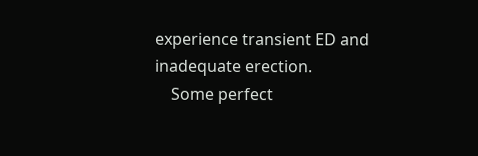experience transient ED and inadequate erection.
    Some perfect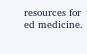resources for ed medicine.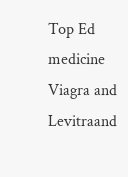Top Ed medicine Viagra and Levitraand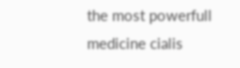the most powerfull medicine cialis